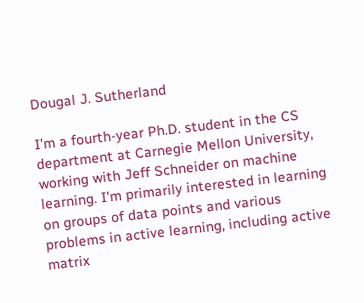Dougal J. Sutherland

I'm a fourth-year Ph.D. student in the CS department at Carnegie Mellon University, working with Jeff Schneider on machine learning. I'm primarily interested in learning on groups of data points and various problems in active learning, including active matrix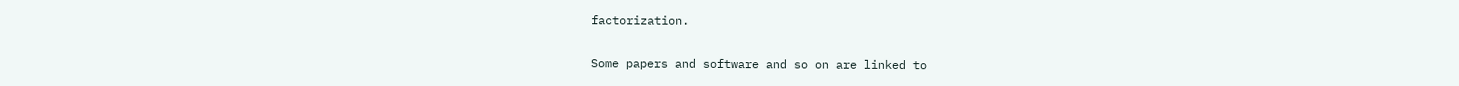factorization.

Some papers and software and so on are linked to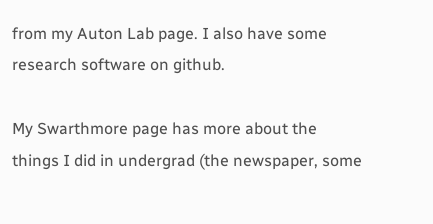from my Auton Lab page. I also have some research software on github.

My Swarthmore page has more about the things I did in undergrad (the newspaper, some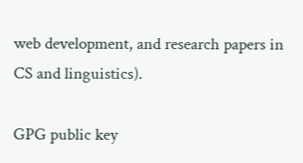web development, and research papers in CS and linguistics).

GPG public key